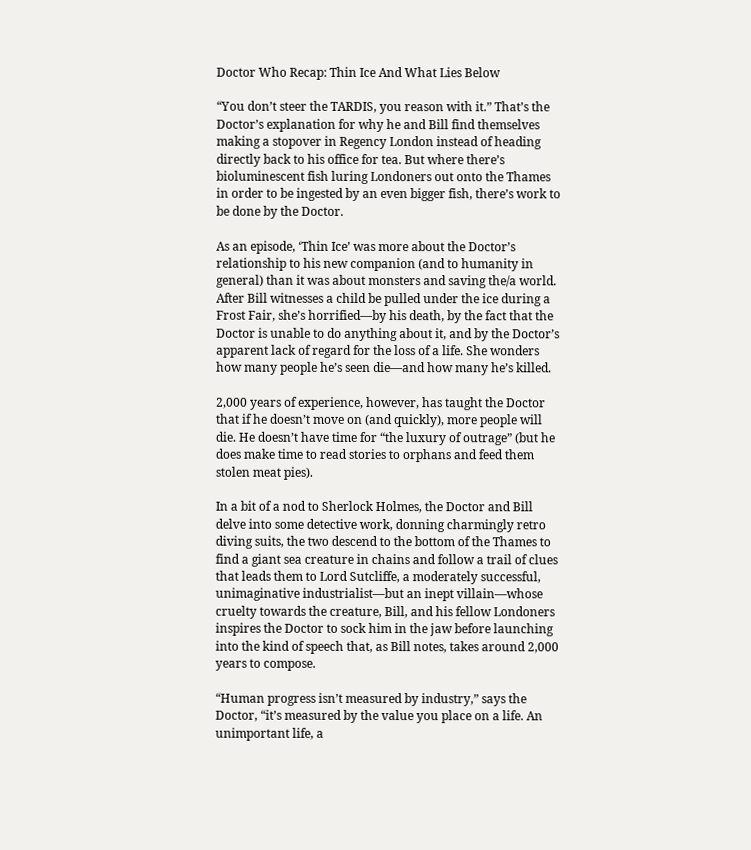Doctor Who Recap: Thin Ice And What Lies Below

“You don’t steer the TARDIS, you reason with it.” That’s the Doctor’s explanation for why he and Bill find themselves making a stopover in Regency London instead of heading directly back to his office for tea. But where there’s bioluminescent fish luring Londoners out onto the Thames in order to be ingested by an even bigger fish, there’s work to be done by the Doctor.

As an episode, ‘Thin Ice’ was more about the Doctor’s relationship to his new companion (and to humanity in general) than it was about monsters and saving the/a world. After Bill witnesses a child be pulled under the ice during a Frost Fair, she’s horrified—by his death, by the fact that the Doctor is unable to do anything about it, and by the Doctor’s apparent lack of regard for the loss of a life. She wonders how many people he’s seen die—and how many he’s killed.

2,000 years of experience, however, has taught the Doctor that if he doesn’t move on (and quickly), more people will die. He doesn’t have time for “the luxury of outrage” (but he does make time to read stories to orphans and feed them stolen meat pies).

In a bit of a nod to Sherlock Holmes, the Doctor and Bill delve into some detective work, donning charmingly retro diving suits, the two descend to the bottom of the Thames to find a giant sea creature in chains and follow a trail of clues that leads them to Lord Sutcliffe, a moderately successful, unimaginative industrialist—but an inept villain—whose cruelty towards the creature, Bill, and his fellow Londoners inspires the Doctor to sock him in the jaw before launching into the kind of speech that, as Bill notes, takes around 2,000 years to compose.

“Human progress isn’t measured by industry,” says the Doctor, “it’s measured by the value you place on a life. An unimportant life, a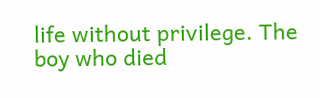life without privilege. The boy who died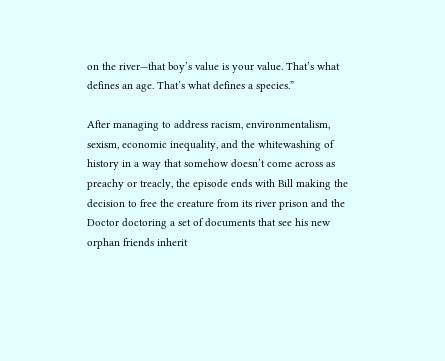on the river—that boy’s value is your value. That’s what defines an age. That’s what defines a species.”

After managing to address racism, environmentalism, sexism, economic inequality, and the whitewashing of history in a way that somehow doesn’t come across as preachy or treacly, the episode ends with Bill making the decision to free the creature from its river prison and the Doctor doctoring a set of documents that see his new orphan friends inherit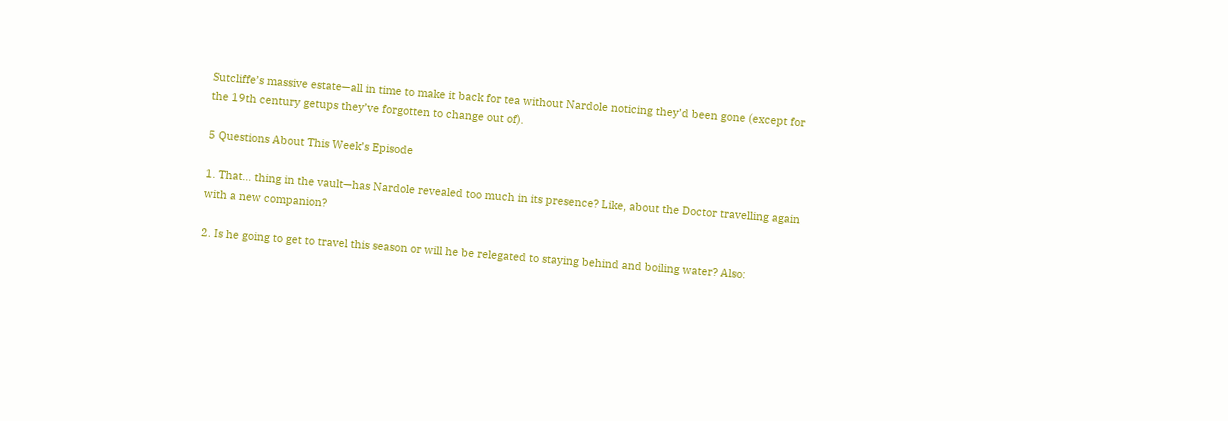Sutcliffe’s massive estate—all in time to make it back for tea without Nardole noticing they’d been gone (except for the 19th century getups they’ve forgotten to change out of).

5 Questions About This Week’s Episode

1. That… thing in the vault—has Nardole revealed too much in its presence? Like, about the Doctor travelling again with a new companion?

2. Is he going to get to travel this season or will he be relegated to staying behind and boiling water? Also: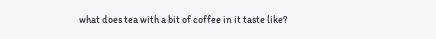what does tea with a bit of coffee in it taste like?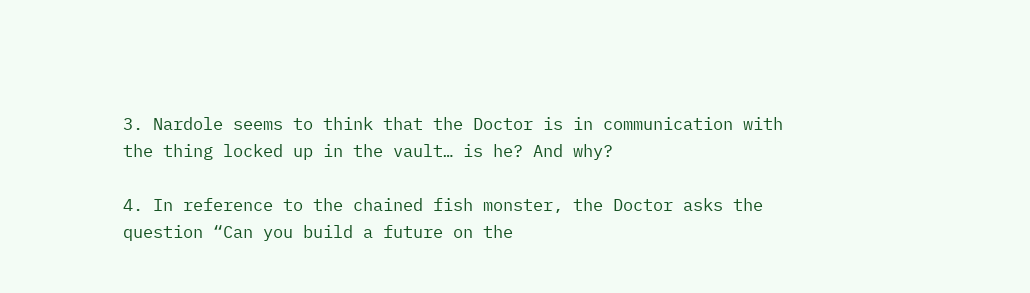3. Nardole seems to think that the Doctor is in communication with the thing locked up in the vault… is he? And why?

4. In reference to the chained fish monster, the Doctor asks the question “Can you build a future on the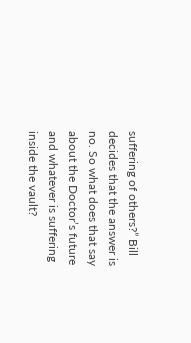suffering of others?” Bill decides that the answer is no. So what does that say about the Doctor’s future and whatever is suffering inside the vault?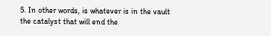5. In other words, is whatever is in the vault the catalyst that will end the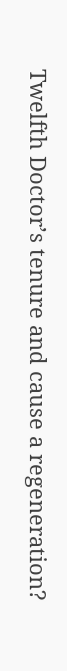Twelfth Doctor’s tenure and cause a regeneration?